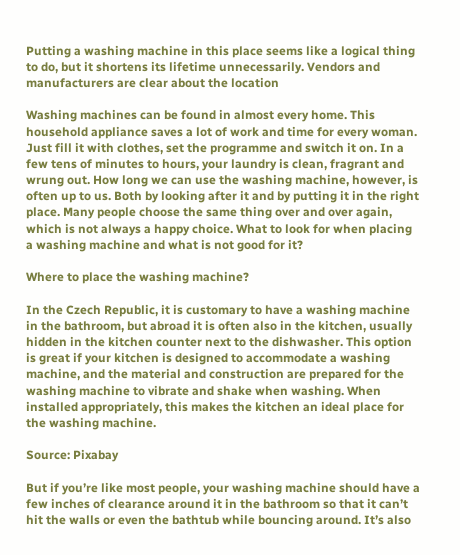Putting a washing machine in this place seems like a logical thing to do, but it shortens its lifetime unnecessarily. Vendors and manufacturers are clear about the location

Washing machines can be found in almost every home. This household appliance saves a lot of work and time for every woman. Just fill it with clothes, set the programme and switch it on. In a few tens of minutes to hours, your laundry is clean, fragrant and wrung out. How long we can use the washing machine, however, is often up to us. Both by looking after it and by putting it in the right place. Many people choose the same thing over and over again, which is not always a happy choice. What to look for when placing a washing machine and what is not good for it?

Where to place the washing machine?

In the Czech Republic, it is customary to have a washing machine in the bathroom, but abroad it is often also in the kitchen, usually hidden in the kitchen counter next to the dishwasher. This option is great if your kitchen is designed to accommodate a washing machine, and the material and construction are prepared for the washing machine to vibrate and shake when washing. When installed appropriately, this makes the kitchen an ideal place for the washing machine.

Source: Pixabay

But if you’re like most people, your washing machine should have a few inches of clearance around it in the bathroom so that it can’t hit the walls or even the bathtub while bouncing around. It’s also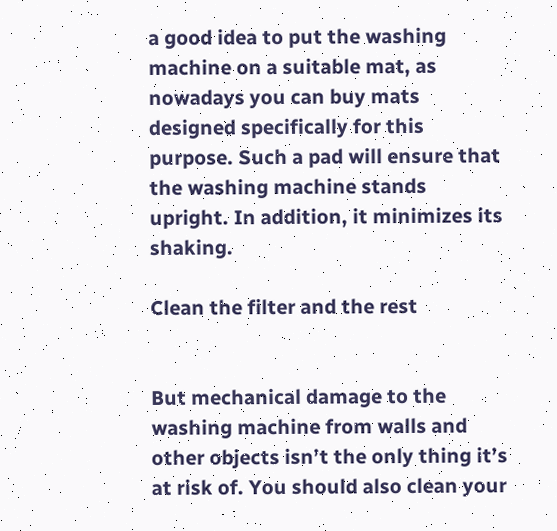a good idea to put the washing machine on a suitable mat, as nowadays you can buy mats designed specifically for this purpose. Such a pad will ensure that the washing machine stands upright. In addition, it minimizes its shaking.

Clean the filter and the rest


But mechanical damage to the washing machine from walls and other objects isn’t the only thing it’s at risk of. You should also clean your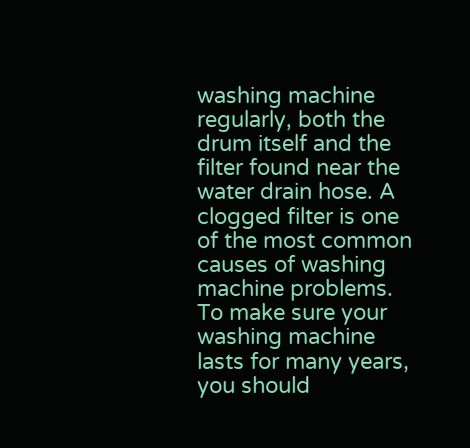washing machine regularly, both the drum itself and the filter found near the water drain hose. A clogged filter is one of the most common causes of washing machine problems. To make sure your washing machine lasts for many years, you should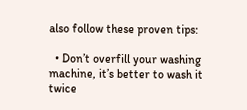also follow these proven tips:

  • Don’t overfill your washing machine, it’s better to wash it twice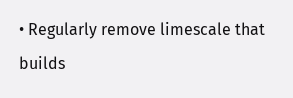• Regularly remove limescale that builds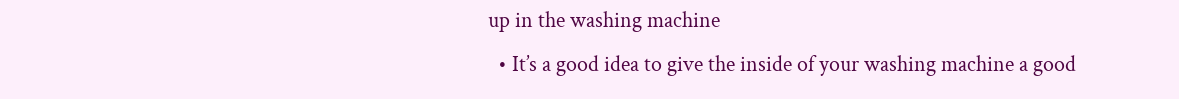up in the washing machine
  • It’s a good idea to give the inside of your washing machine a good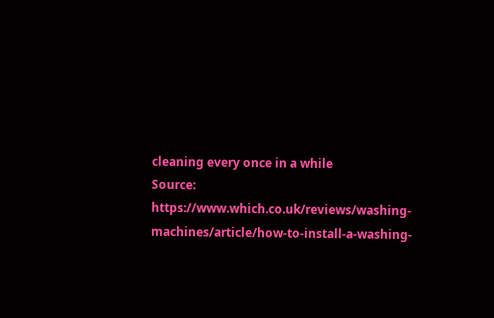cleaning every once in a while
Source: https://www.which.co.uk/reviews/washing-machines/article/how-to-install-a-washing-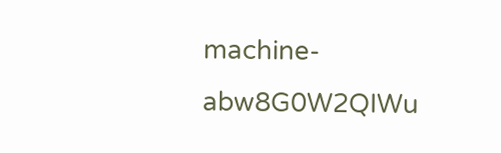machine-abw8G0W2QIWu